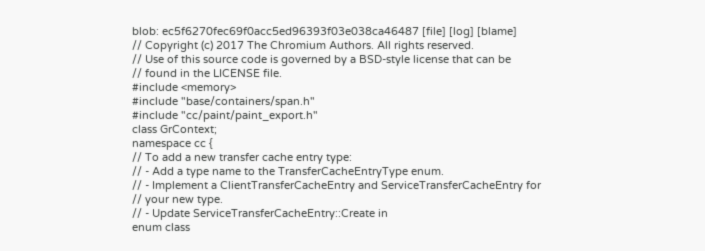blob: ec5f6270fec69f0acc5ed96393f03e038ca46487 [file] [log] [blame]
// Copyright (c) 2017 The Chromium Authors. All rights reserved.
// Use of this source code is governed by a BSD-style license that can be
// found in the LICENSE file.
#include <memory>
#include "base/containers/span.h"
#include "cc/paint/paint_export.h"
class GrContext;
namespace cc {
// To add a new transfer cache entry type:
// - Add a type name to the TransferCacheEntryType enum.
// - Implement a ClientTransferCacheEntry and ServiceTransferCacheEntry for
// your new type.
// - Update ServiceTransferCacheEntry::Create in
enum class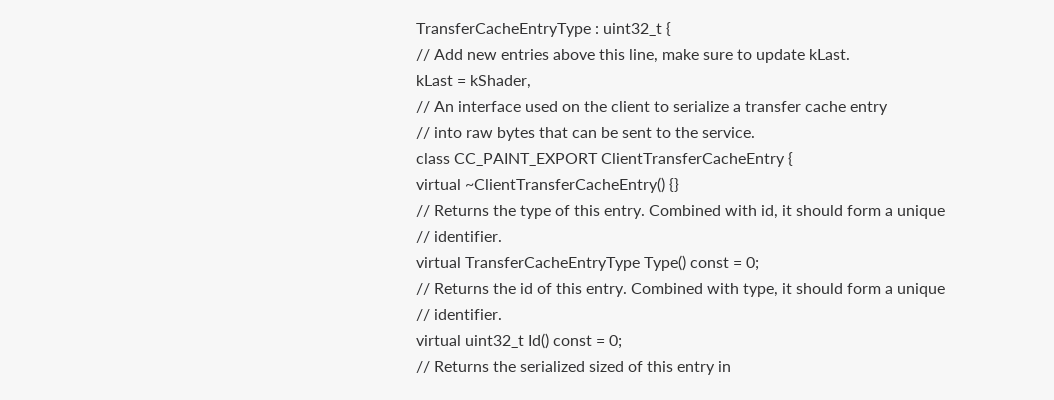TransferCacheEntryType : uint32_t {
// Add new entries above this line, make sure to update kLast.
kLast = kShader,
// An interface used on the client to serialize a transfer cache entry
// into raw bytes that can be sent to the service.
class CC_PAINT_EXPORT ClientTransferCacheEntry {
virtual ~ClientTransferCacheEntry() {}
// Returns the type of this entry. Combined with id, it should form a unique
// identifier.
virtual TransferCacheEntryType Type() const = 0;
// Returns the id of this entry. Combined with type, it should form a unique
// identifier.
virtual uint32_t Id() const = 0;
// Returns the serialized sized of this entry in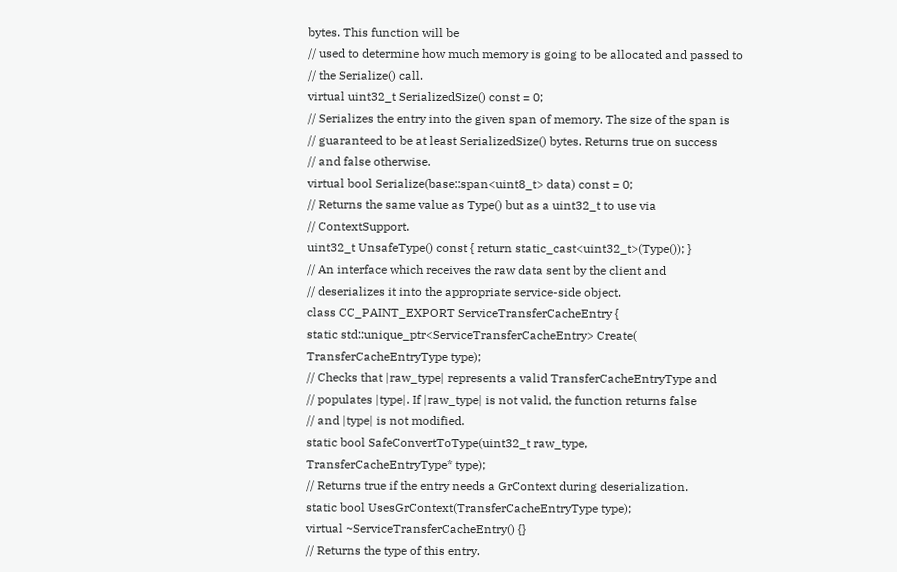bytes. This function will be
// used to determine how much memory is going to be allocated and passed to
// the Serialize() call.
virtual uint32_t SerializedSize() const = 0;
// Serializes the entry into the given span of memory. The size of the span is
// guaranteed to be at least SerializedSize() bytes. Returns true on success
// and false otherwise.
virtual bool Serialize(base::span<uint8_t> data) const = 0;
// Returns the same value as Type() but as a uint32_t to use via
// ContextSupport.
uint32_t UnsafeType() const { return static_cast<uint32_t>(Type()); }
// An interface which receives the raw data sent by the client and
// deserializes it into the appropriate service-side object.
class CC_PAINT_EXPORT ServiceTransferCacheEntry {
static std::unique_ptr<ServiceTransferCacheEntry> Create(
TransferCacheEntryType type);
// Checks that |raw_type| represents a valid TransferCacheEntryType and
// populates |type|. If |raw_type| is not valid, the function returns false
// and |type| is not modified.
static bool SafeConvertToType(uint32_t raw_type,
TransferCacheEntryType* type);
// Returns true if the entry needs a GrContext during deserialization.
static bool UsesGrContext(TransferCacheEntryType type);
virtual ~ServiceTransferCacheEntry() {}
// Returns the type of this entry.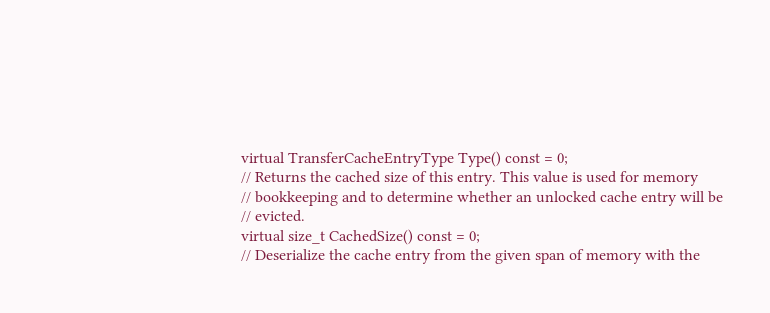virtual TransferCacheEntryType Type() const = 0;
// Returns the cached size of this entry. This value is used for memory
// bookkeeping and to determine whether an unlocked cache entry will be
// evicted.
virtual size_t CachedSize() const = 0;
// Deserialize the cache entry from the given span of memory with the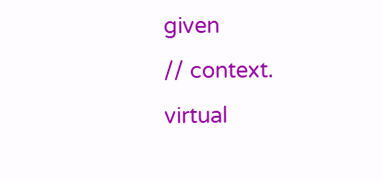given
// context.
virtual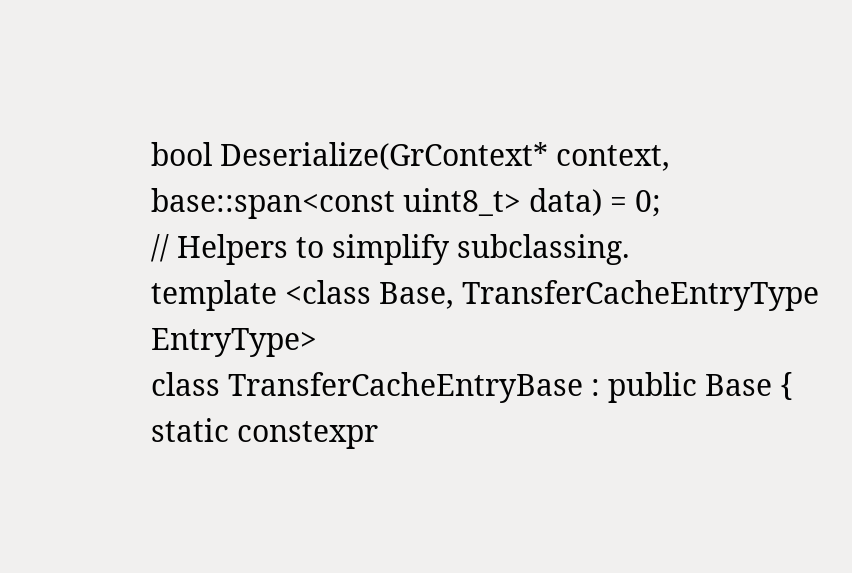bool Deserialize(GrContext* context,
base::span<const uint8_t> data) = 0;
// Helpers to simplify subclassing.
template <class Base, TransferCacheEntryType EntryType>
class TransferCacheEntryBase : public Base {
static constexpr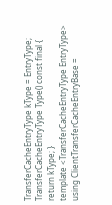TransferCacheEntryType kType = EntryType;
TransferCacheEntryType Type() const final { return kType; }
template <TransferCacheEntryType EntryType>
using ClientTransferCacheEntryBase =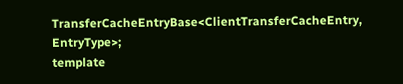TransferCacheEntryBase<ClientTransferCacheEntry, EntryType>;
template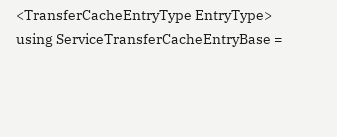<TransferCacheEntryType EntryType>
using ServiceTransferCacheEntryBase =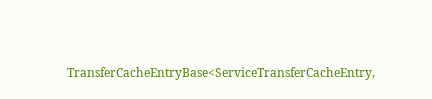TransferCacheEntryBase<ServiceTransferCacheEntry,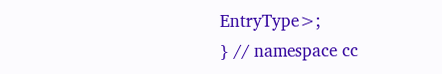EntryType>;
} // namespace cc